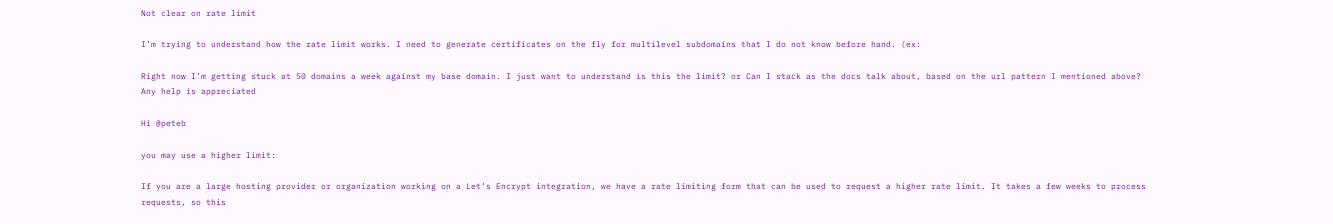Not clear on rate limit

I’m trying to understand how the rate limit works. I need to generate certificates on the fly for multilevel subdomains that I do not know before hand. (ex:

Right now I’m getting stuck at 50 domains a week against my base domain. I just want to understand is this the limit? or Can I stack as the docs talk about, based on the url pattern I mentioned above?
Any help is appreciated

Hi @peteb

you may use a higher limit:

If you are a large hosting provider or organization working on a Let’s Encrypt integration, we have a rate limiting form that can be used to request a higher rate limit. It takes a few weeks to process requests, so this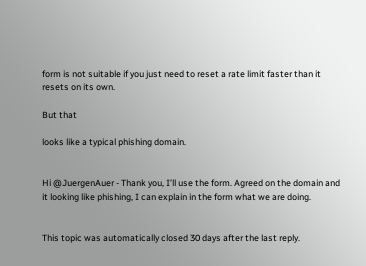form is not suitable if you just need to reset a rate limit faster than it resets on its own.

But that

looks like a typical phishing domain.


Hi @JuergenAuer - Thank you, I’ll use the form. Agreed on the domain and it looking like phishing, I can explain in the form what we are doing.


This topic was automatically closed 30 days after the last reply.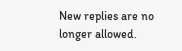New replies are no longer allowed.